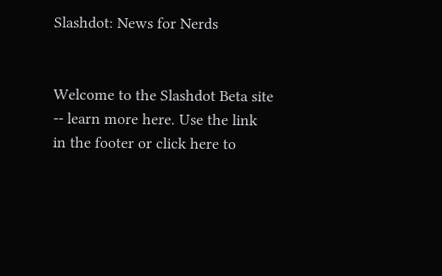Slashdot: News for Nerds


Welcome to the Slashdot Beta site -- learn more here. Use the link in the footer or click here to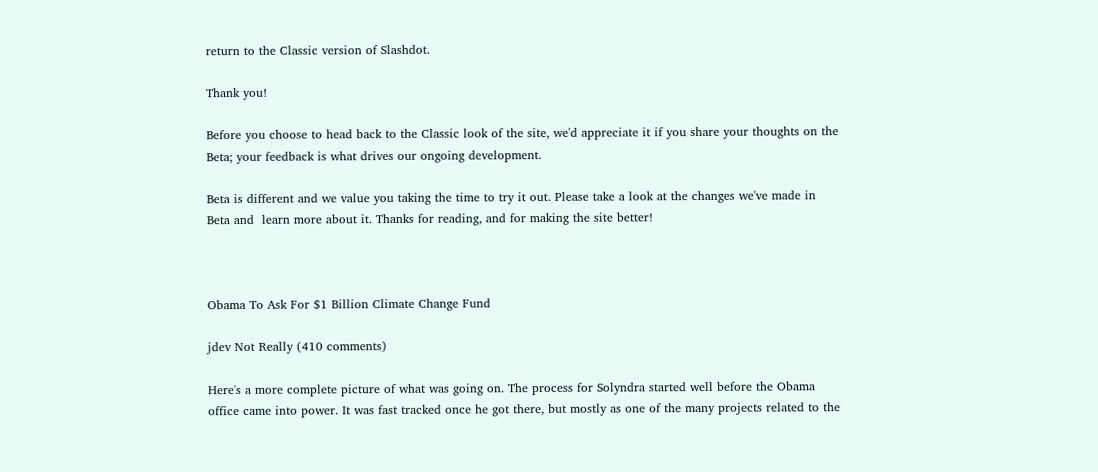return to the Classic version of Slashdot.

Thank you!

Before you choose to head back to the Classic look of the site, we'd appreciate it if you share your thoughts on the Beta; your feedback is what drives our ongoing development.

Beta is different and we value you taking the time to try it out. Please take a look at the changes we've made in Beta and  learn more about it. Thanks for reading, and for making the site better!



Obama To Ask For $1 Billion Climate Change Fund

jdev Not Really (410 comments)

Here's a more complete picture of what was going on. The process for Solyndra started well before the Obama office came into power. It was fast tracked once he got there, but mostly as one of the many projects related to the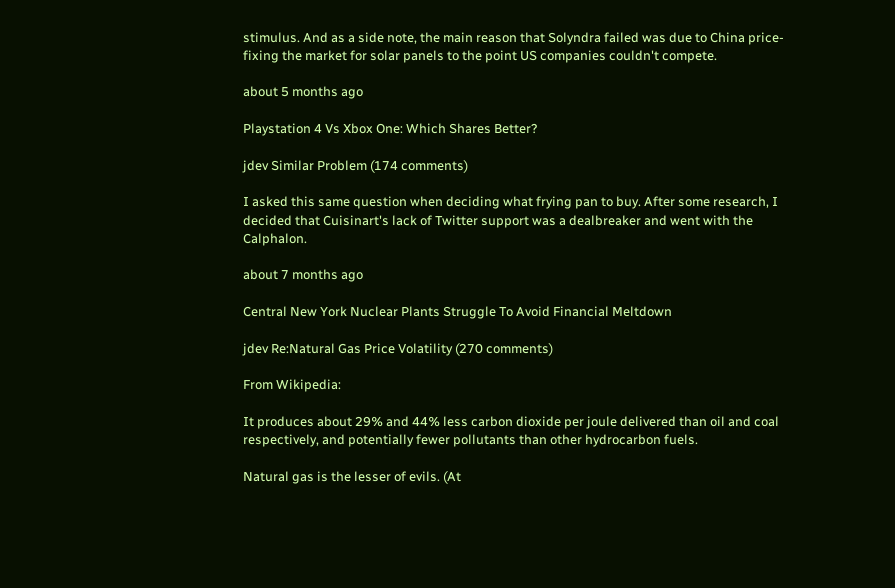stimulus. And as a side note, the main reason that Solyndra failed was due to China price-fixing the market for solar panels to the point US companies couldn't compete.

about 5 months ago

Playstation 4 Vs Xbox One: Which Shares Better?

jdev Similar Problem (174 comments)

I asked this same question when deciding what frying pan to buy. After some research, I decided that Cuisinart's lack of Twitter support was a dealbreaker and went with the Calphalon.

about 7 months ago

Central New York Nuclear Plants Struggle To Avoid Financial Meltdown

jdev Re:Natural Gas Price Volatility (270 comments)

From Wikipedia:

It produces about 29% and 44% less carbon dioxide per joule delivered than oil and coal respectively, and potentially fewer pollutants than other hydrocarbon fuels.

Natural gas is the lesser of evils. (At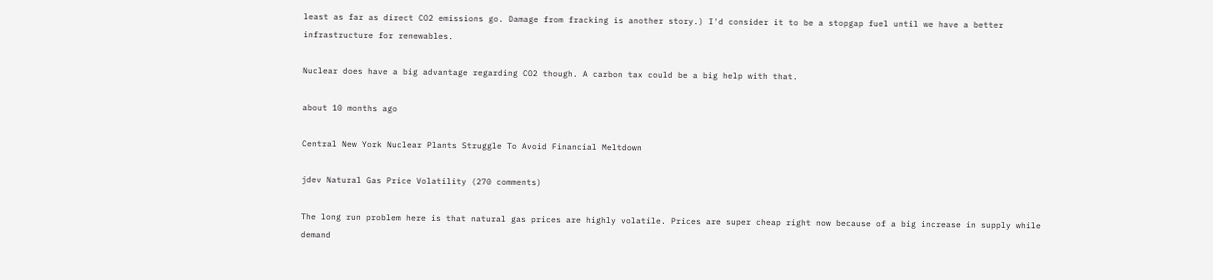least as far as direct CO2 emissions go. Damage from fracking is another story.) I'd consider it to be a stopgap fuel until we have a better infrastructure for renewables.

Nuclear does have a big advantage regarding CO2 though. A carbon tax could be a big help with that.

about 10 months ago

Central New York Nuclear Plants Struggle To Avoid Financial Meltdown

jdev Natural Gas Price Volatility (270 comments)

The long run problem here is that natural gas prices are highly volatile. Prices are super cheap right now because of a big increase in supply while demand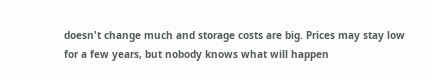doesn't change much and storage costs are big. Prices may stay low for a few years, but nobody knows what will happen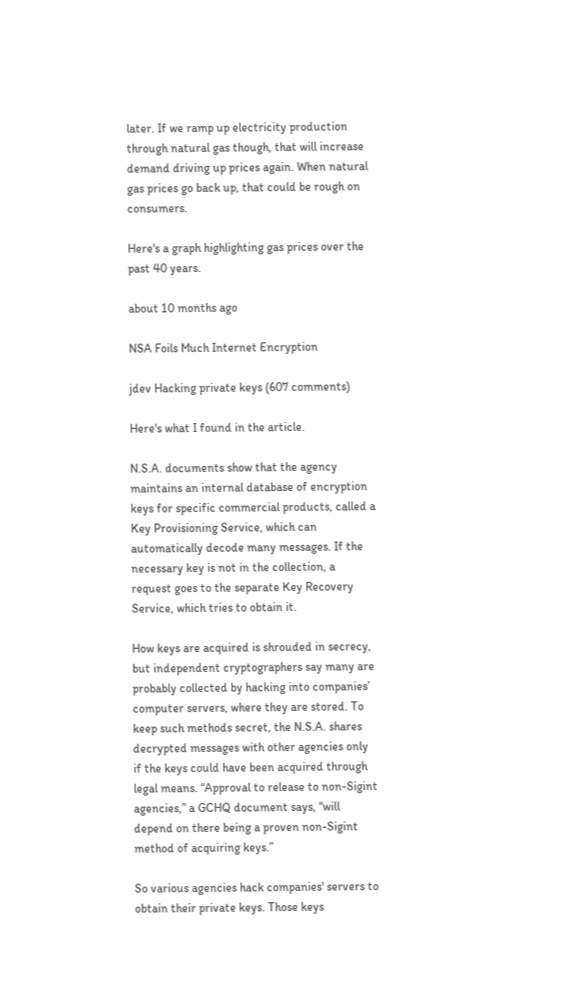later. If we ramp up electricity production through natural gas though, that will increase demand driving up prices again. When natural gas prices go back up, that could be rough on consumers.

Here's a graph highlighting gas prices over the past 40 years.

about 10 months ago

NSA Foils Much Internet Encryption

jdev Hacking private keys (607 comments)

Here's what I found in the article.

N.S.A. documents show that the agency maintains an internal database of encryption keys for specific commercial products, called a Key Provisioning Service, which can automatically decode many messages. If the necessary key is not in the collection, a request goes to the separate Key Recovery Service, which tries to obtain it.

How keys are acquired is shrouded in secrecy, but independent cryptographers say many are probably collected by hacking into companies’ computer servers, where they are stored. To keep such methods secret, the N.S.A. shares decrypted messages with other agencies only if the keys could have been acquired through legal means. “Approval to release to non-Sigint agencies,” a GCHQ document says, “will depend on there being a proven non-Sigint method of acquiring keys.”

So various agencies hack companies' servers to obtain their private keys. Those keys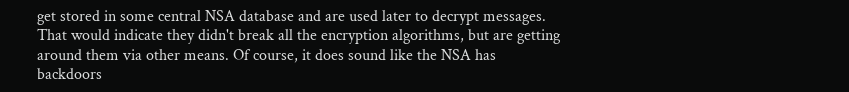get stored in some central NSA database and are used later to decrypt messages. That would indicate they didn't break all the encryption algorithms, but are getting around them via other means. Of course, it does sound like the NSA has backdoors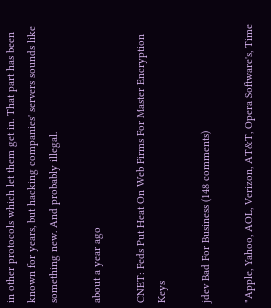in other protocols which let them get in. That part has been known for years, but hacking companies' servers sounds like something new. And probably illegal.

about a year ago

CNET: Feds Put Heat On Web Firms For Master Encryption Keys

jdev Bad For Business (148 comments)

"Apple, Yahoo, AOL, Verizon, AT&T, Opera Software's, Time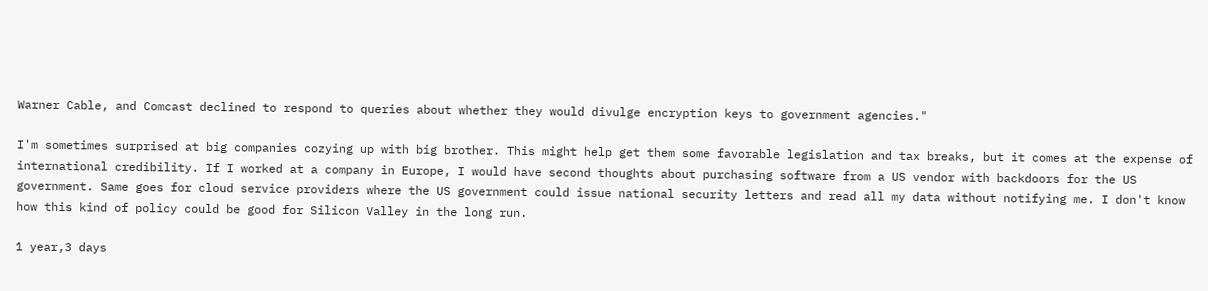Warner Cable, and Comcast declined to respond to queries about whether they would divulge encryption keys to government agencies."

I'm sometimes surprised at big companies cozying up with big brother. This might help get them some favorable legislation and tax breaks, but it comes at the expense of international credibility. If I worked at a company in Europe, I would have second thoughts about purchasing software from a US vendor with backdoors for the US government. Same goes for cloud service providers where the US government could issue national security letters and read all my data without notifying me. I don't know how this kind of policy could be good for Silicon Valley in the long run.

1 year,3 days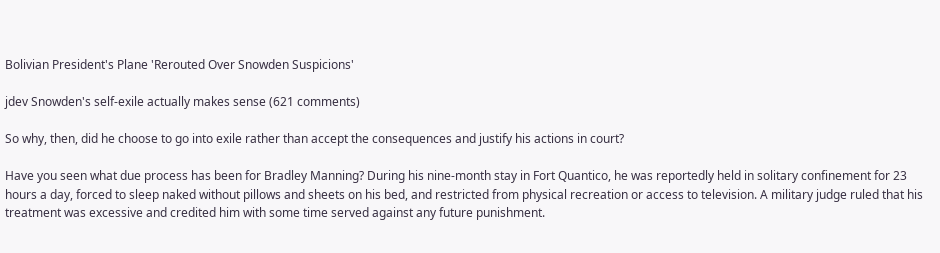Bolivian President's Plane 'Rerouted Over Snowden Suspicions'

jdev Snowden's self-exile actually makes sense (621 comments)

So why, then, did he choose to go into exile rather than accept the consequences and justify his actions in court?

Have you seen what due process has been for Bradley Manning? During his nine-month stay in Fort Quantico, he was reportedly held in solitary confinement for 23 hours a day, forced to sleep naked without pillows and sheets on his bed, and restricted from physical recreation or access to television. A military judge ruled that his treatment was excessive and credited him with some time served against any future punishment.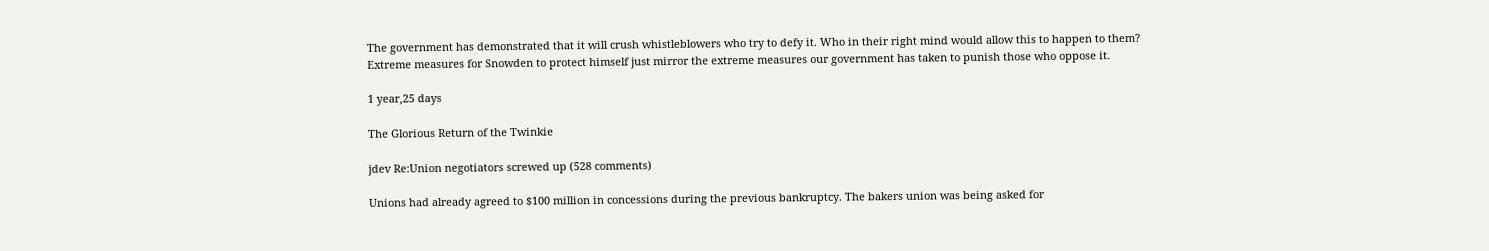The government has demonstrated that it will crush whistleblowers who try to defy it. Who in their right mind would allow this to happen to them? Extreme measures for Snowden to protect himself just mirror the extreme measures our government has taken to punish those who oppose it.

1 year,25 days

The Glorious Return of the Twinkie

jdev Re:Union negotiators screwed up (528 comments)

Unions had already agreed to $100 million in concessions during the previous bankruptcy. The bakers union was being asked for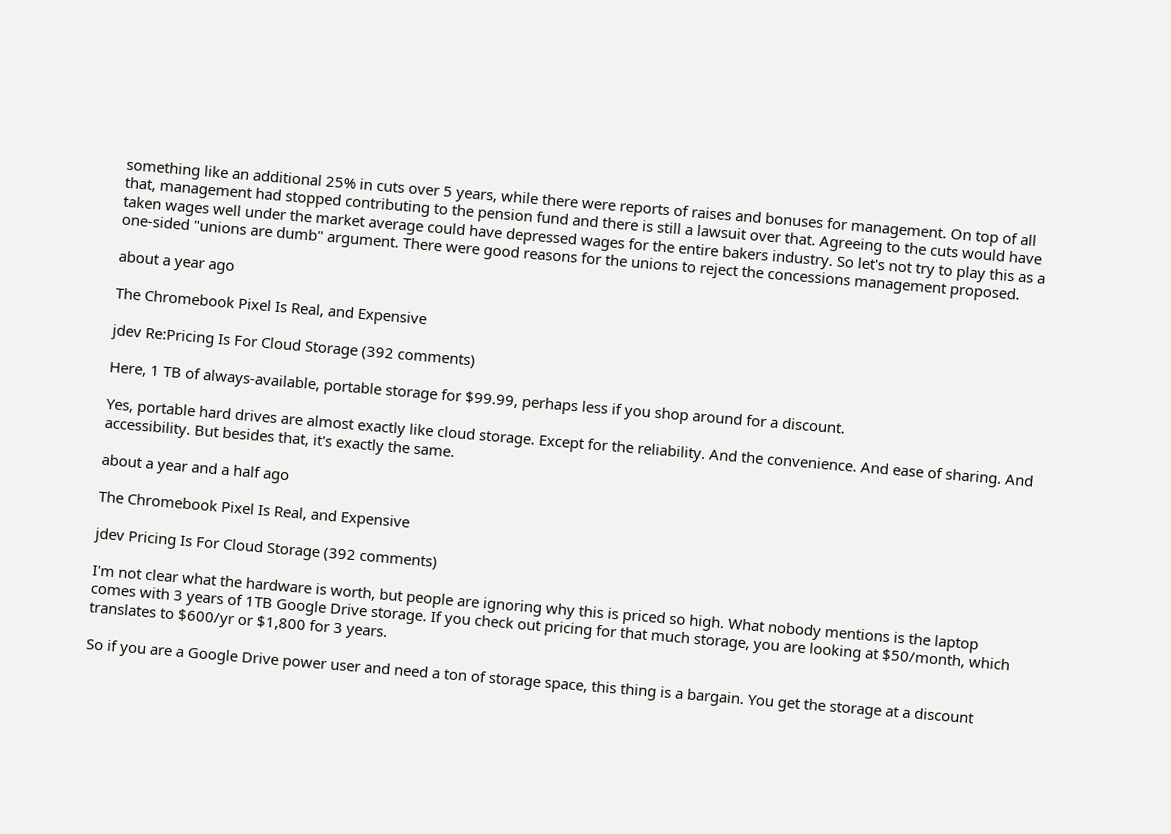something like an additional 25% in cuts over 5 years, while there were reports of raises and bonuses for management. On top of all that, management had stopped contributing to the pension fund and there is still a lawsuit over that. Agreeing to the cuts would have taken wages well under the market average could have depressed wages for the entire bakers industry. So let's not try to play this as a one-sided "unions are dumb" argument. There were good reasons for the unions to reject the concessions management proposed.

about a year ago

The Chromebook Pixel Is Real, and Expensive

jdev Re:Pricing Is For Cloud Storage (392 comments)

Here, 1 TB of always-available, portable storage for $99.99, perhaps less if you shop around for a discount.

Yes, portable hard drives are almost exactly like cloud storage. Except for the reliability. And the convenience. And ease of sharing. And accessibility. But besides that, it's exactly the same.

about a year and a half ago

The Chromebook Pixel Is Real, and Expensive

jdev Pricing Is For Cloud Storage (392 comments)

I'm not clear what the hardware is worth, but people are ignoring why this is priced so high. What nobody mentions is the laptop comes with 3 years of 1TB Google Drive storage. If you check out pricing for that much storage, you are looking at $50/month, which translates to $600/yr or $1,800 for 3 years.

So if you are a Google Drive power user and need a ton of storage space, this thing is a bargain. You get the storage at a discount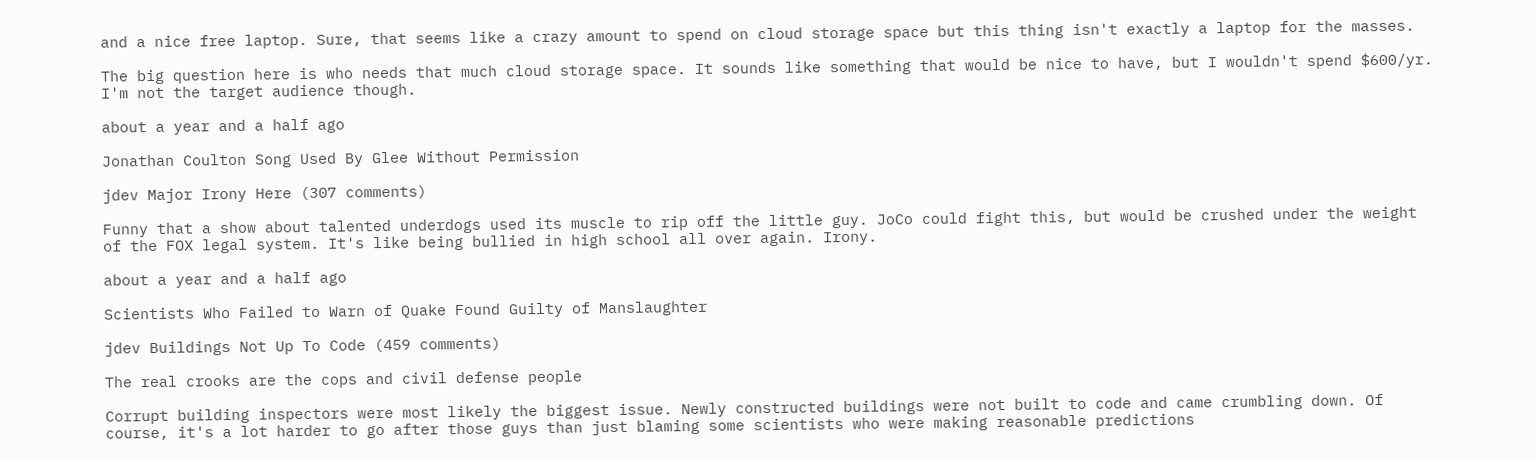and a nice free laptop. Sure, that seems like a crazy amount to spend on cloud storage space but this thing isn't exactly a laptop for the masses.

The big question here is who needs that much cloud storage space. It sounds like something that would be nice to have, but I wouldn't spend $600/yr. I'm not the target audience though.

about a year and a half ago

Jonathan Coulton Song Used By Glee Without Permission

jdev Major Irony Here (307 comments)

Funny that a show about talented underdogs used its muscle to rip off the little guy. JoCo could fight this, but would be crushed under the weight of the FOX legal system. It's like being bullied in high school all over again. Irony.

about a year and a half ago

Scientists Who Failed to Warn of Quake Found Guilty of Manslaughter

jdev Buildings Not Up To Code (459 comments)

The real crooks are the cops and civil defense people

Corrupt building inspectors were most likely the biggest issue. Newly constructed buildings were not built to code and came crumbling down. Of course, it's a lot harder to go after those guys than just blaming some scientists who were making reasonable predictions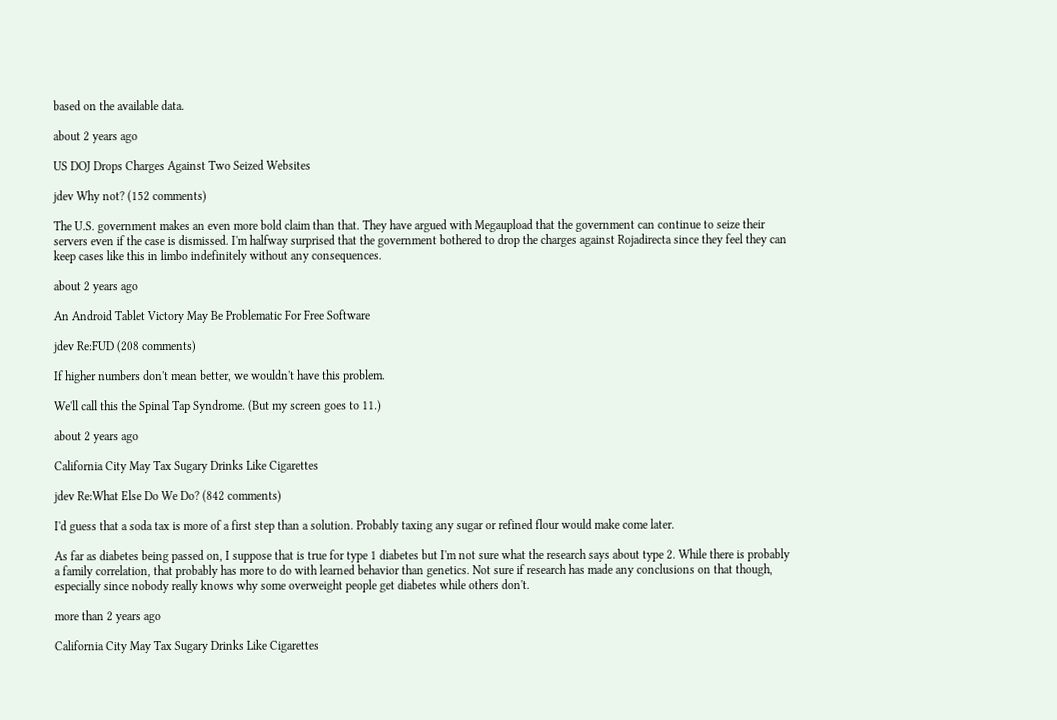based on the available data.

about 2 years ago

US DOJ Drops Charges Against Two Seized Websites

jdev Why not? (152 comments)

The U.S. government makes an even more bold claim than that. They have argued with Megaupload that the government can continue to seize their servers even if the case is dismissed. I'm halfway surprised that the government bothered to drop the charges against Rojadirecta since they feel they can keep cases like this in limbo indefinitely without any consequences.

about 2 years ago

An Android Tablet Victory May Be Problematic For Free Software

jdev Re:FUD (208 comments)

If higher numbers don't mean better, we wouldn't have this problem.

We'll call this the Spinal Tap Syndrome. (But my screen goes to 11.)

about 2 years ago

California City May Tax Sugary Drinks Like Cigarettes

jdev Re:What Else Do We Do? (842 comments)

I'd guess that a soda tax is more of a first step than a solution. Probably taxing any sugar or refined flour would make come later.

As far as diabetes being passed on, I suppose that is true for type 1 diabetes but I'm not sure what the research says about type 2. While there is probably a family correlation, that probably has more to do with learned behavior than genetics. Not sure if research has made any conclusions on that though, especially since nobody really knows why some overweight people get diabetes while others don't.

more than 2 years ago

California City May Tax Sugary Drinks Like Cigarettes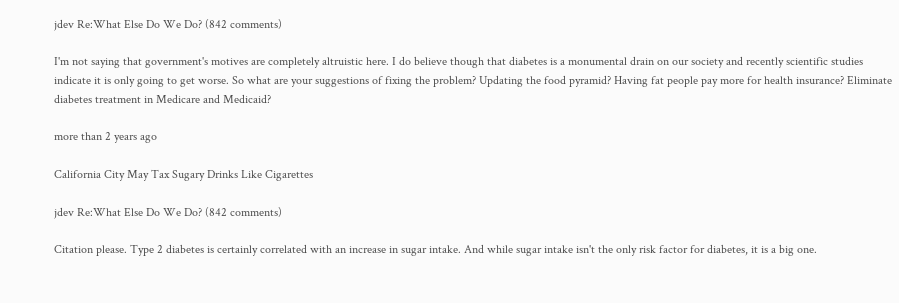jdev Re:What Else Do We Do? (842 comments)

I'm not saying that government's motives are completely altruistic here. I do believe though that diabetes is a monumental drain on our society and recently scientific studies indicate it is only going to get worse. So what are your suggestions of fixing the problem? Updating the food pyramid? Having fat people pay more for health insurance? Eliminate diabetes treatment in Medicare and Medicaid?

more than 2 years ago

California City May Tax Sugary Drinks Like Cigarettes

jdev Re:What Else Do We Do? (842 comments)

Citation please. Type 2 diabetes is certainly correlated with an increase in sugar intake. And while sugar intake isn't the only risk factor for diabetes, it is a big one.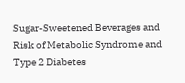Sugar-Sweetened Beverages and Risk of Metabolic Syndrome and Type 2 Diabetes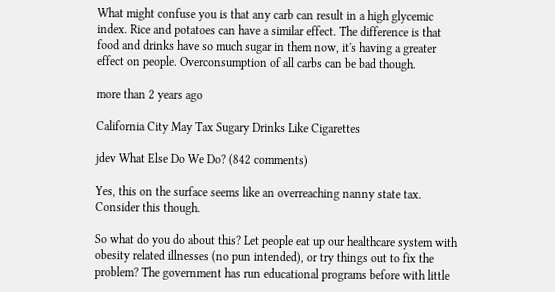What might confuse you is that any carb can result in a high glycemic index. Rice and potatoes can have a similar effect. The difference is that food and drinks have so much sugar in them now, it's having a greater effect on people. Overconsumption of all carbs can be bad though.

more than 2 years ago

California City May Tax Sugary Drinks Like Cigarettes

jdev What Else Do We Do? (842 comments)

Yes, this on the surface seems like an overreaching nanny state tax. Consider this though.

So what do you do about this? Let people eat up our healthcare system with obesity related illnesses (no pun intended), or try things out to fix the problem? The government has run educational programs before with little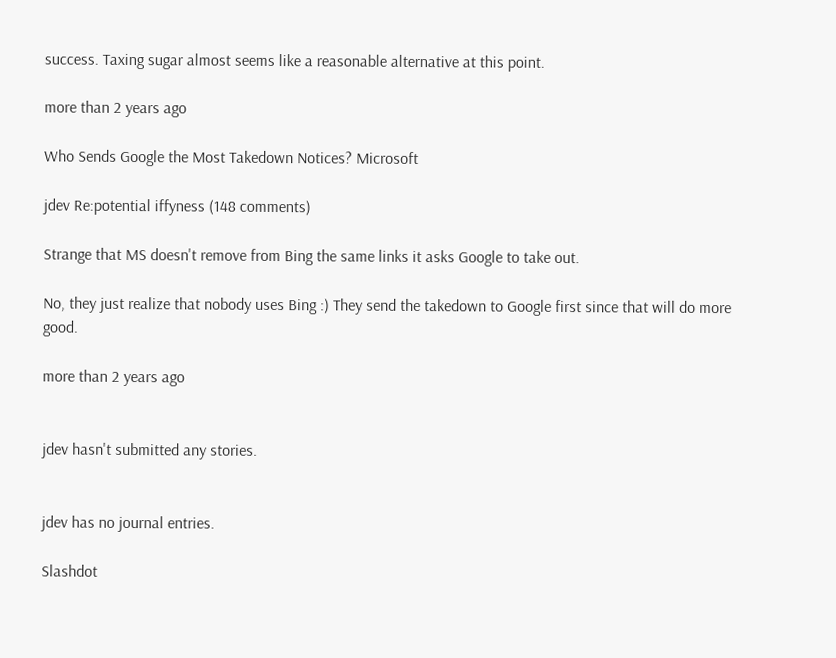success. Taxing sugar almost seems like a reasonable alternative at this point.

more than 2 years ago

Who Sends Google the Most Takedown Notices? Microsoft

jdev Re:potential iffyness (148 comments)

Strange that MS doesn't remove from Bing the same links it asks Google to take out.

No, they just realize that nobody uses Bing :) They send the takedown to Google first since that will do more good.

more than 2 years ago


jdev hasn't submitted any stories.


jdev has no journal entries.

Slashdot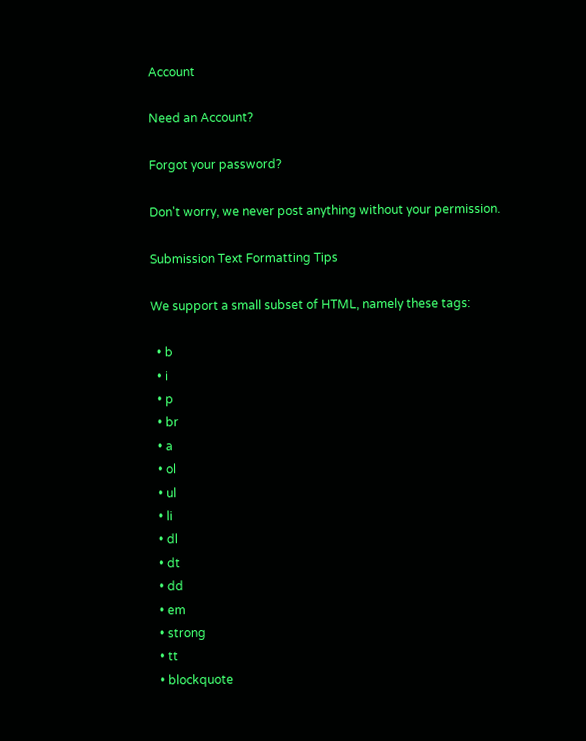Account

Need an Account?

Forgot your password?

Don't worry, we never post anything without your permission.

Submission Text Formatting Tips

We support a small subset of HTML, namely these tags:

  • b
  • i
  • p
  • br
  • a
  • ol
  • ul
  • li
  • dl
  • dt
  • dd
  • em
  • strong
  • tt
  • blockquote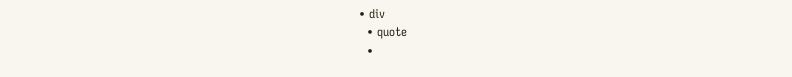• div
  • quote
  •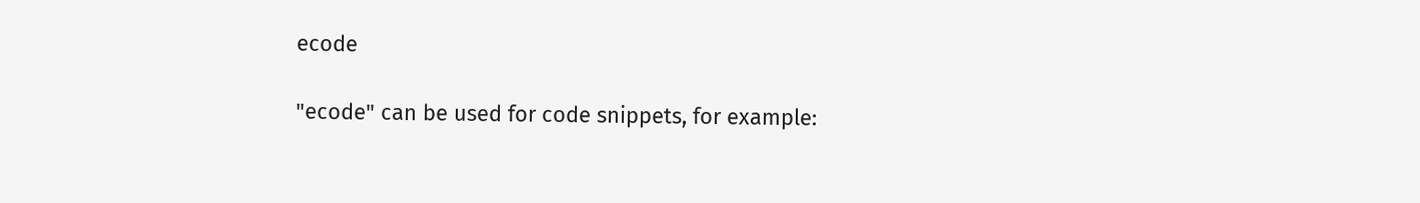ecode

"ecode" can be used for code snippets, for example: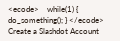<ecode>    while(1) { do_something(); } </ecode>
Create a Slashdot Account